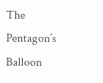The Pentagon’s Balloon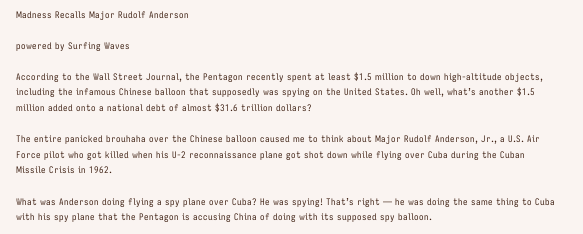Madness Recalls Major Rudolf Anderson

powered by Surfing Waves

According to the Wall Street Journal, the Pentagon recently spent at least $1.5 million to down high-altitude objects, including the infamous Chinese balloon that supposedly was spying on the United States. Oh well, what’s another $1.5 million added onto a national debt of almost $31.6 trillion dollars?

The entire panicked brouhaha over the Chinese balloon caused me to think about Major Rudolf Anderson, Jr., a U.S. Air Force pilot who got killed when his U-2 reconnaissance plane got shot down while flying over Cuba during the Cuban Missile Crisis in 1962.

What was Anderson doing flying a spy plane over Cuba? He was spying! That’s right — he was doing the same thing to Cuba with his spy plane that the Pentagon is accusing China of doing with its supposed spy balloon.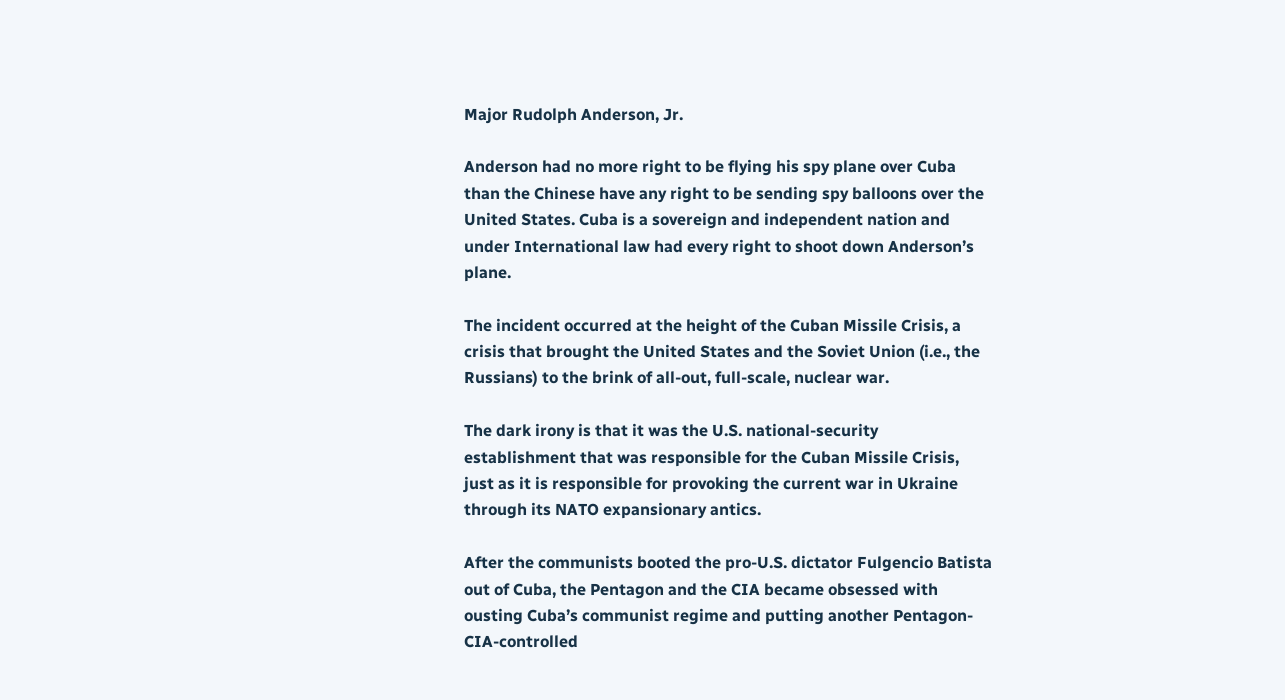Major Rudolph Anderson, Jr.

Anderson had no more right to be flying his spy plane over Cuba than the Chinese have any right to be sending spy balloons over the United States. Cuba is a sovereign and independent nation and under International law had every right to shoot down Anderson’s plane.

The incident occurred at the height of the Cuban Missile Crisis, a crisis that brought the United States and the Soviet Union (i.e., the Russians) to the brink of all-out, full-scale, nuclear war.

The dark irony is that it was the U.S. national-security establishment that was responsible for the Cuban Missile Crisis, just as it is responsible for provoking the current war in Ukraine through its NATO expansionary antics.

After the communists booted the pro-U.S. dictator Fulgencio Batista out of Cuba, the Pentagon and the CIA became obsessed with ousting Cuba’s communist regime and putting another Pentagon-CIA-controlled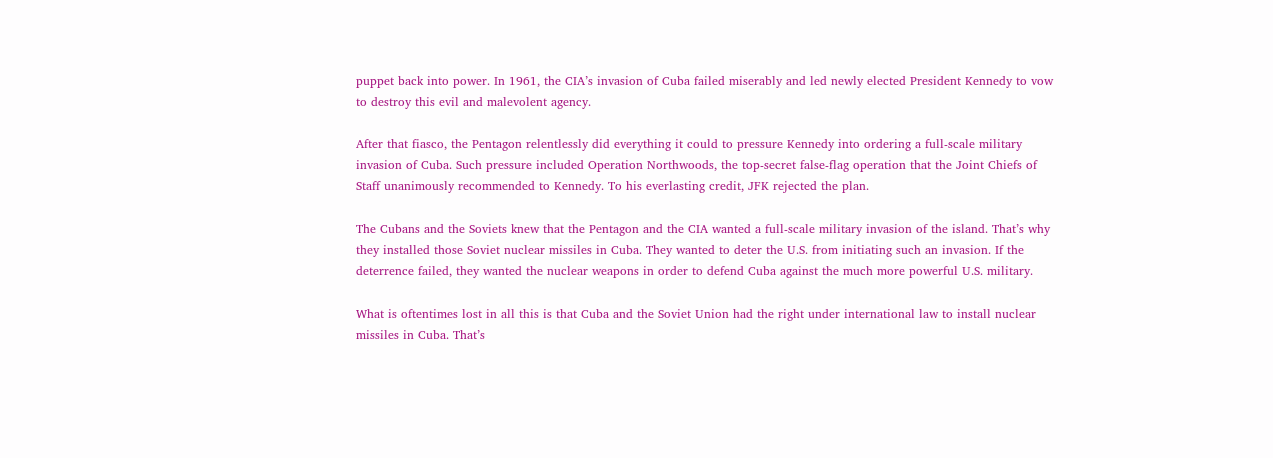puppet back into power. In 1961, the CIA’s invasion of Cuba failed miserably and led newly elected President Kennedy to vow to destroy this evil and malevolent agency.

After that fiasco, the Pentagon relentlessly did everything it could to pressure Kennedy into ordering a full-scale military invasion of Cuba. Such pressure included Operation Northwoods, the top-secret false-flag operation that the Joint Chiefs of Staff unanimously recommended to Kennedy. To his everlasting credit, JFK rejected the plan.

The Cubans and the Soviets knew that the Pentagon and the CIA wanted a full-scale military invasion of the island. That’s why they installed those Soviet nuclear missiles in Cuba. They wanted to deter the U.S. from initiating such an invasion. If the deterrence failed, they wanted the nuclear weapons in order to defend Cuba against the much more powerful U.S. military.

What is oftentimes lost in all this is that Cuba and the Soviet Union had the right under international law to install nuclear missiles in Cuba. That’s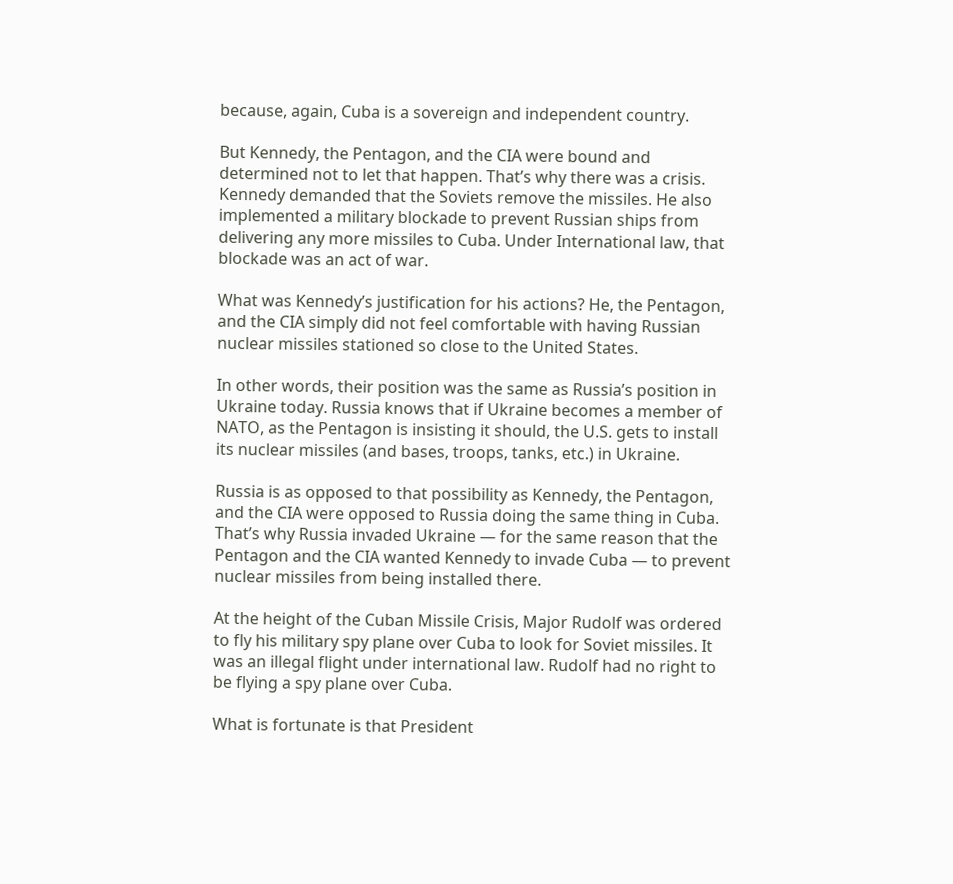because, again, Cuba is a sovereign and independent country.

But Kennedy, the Pentagon, and the CIA were bound and determined not to let that happen. That’s why there was a crisis. Kennedy demanded that the Soviets remove the missiles. He also implemented a military blockade to prevent Russian ships from delivering any more missiles to Cuba. Under International law, that blockade was an act of war.

What was Kennedy’s justification for his actions? He, the Pentagon, and the CIA simply did not feel comfortable with having Russian nuclear missiles stationed so close to the United States.

In other words, their position was the same as Russia’s position in Ukraine today. Russia knows that if Ukraine becomes a member of NATO, as the Pentagon is insisting it should, the U.S. gets to install its nuclear missiles (and bases, troops, tanks, etc.) in Ukraine.

Russia is as opposed to that possibility as Kennedy, the Pentagon, and the CIA were opposed to Russia doing the same thing in Cuba. That’s why Russia invaded Ukraine — for the same reason that the Pentagon and the CIA wanted Kennedy to invade Cuba — to prevent nuclear missiles from being installed there.

At the height of the Cuban Missile Crisis, Major Rudolf was ordered to fly his military spy plane over Cuba to look for Soviet missiles. It was an illegal flight under international law. Rudolf had no right to be flying a spy plane over Cuba.

What is fortunate is that President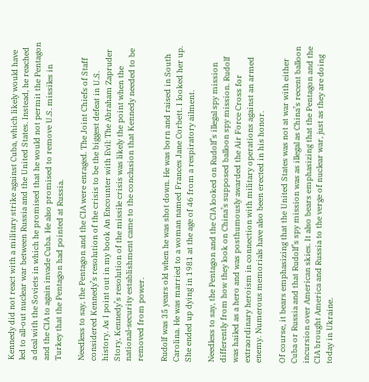Kennedy did not react with a military strike against Cuba, which likely would have led to all-out nuclear war between Russia and the United States. Instead, he reached a deal with the Soviets in which he promised that he would not permit the Pentagon and the CIA to again invade Cuba. He also promised to remove U.S. missiles in Turkey that the Pentagon had pointed at Russia.

Needless to say, the Pentagon and the CIA were enraged. The Joint Chiefs of Staff considered Kennedy’s resolution of the crisis to be the biggest defeat in U.S. history. As I point out in my book An Encounter with Evil: The Abraham Zapruder Story, Kennedy’s resolution of the missile crisis was likely the point when the national-security establishment came to the conclusion that Kennedy needed to be removed from power.

Rudolf was 35 years old when he was shot down. He was born and raised in South Carolina. He was married to a woman named Frances Jane Corbett. I looked her up. She ended up dying in 1981 at the age of 46 from a respiratory ailment.

Needless to say, the Pentagon and the CIA looked on Rudolf’s illegal spy mission differently from how they look on China’s supposed balloon spy mission. Rudolf was hailed as a hero and was posthumously awarded the Air Force Cross for extraordinary heroism in connection with military operations against an armed enemy. Numerous memorials have also been erected in his honor.

Of course, it bears emphasizing that the United States was not at war with either Cuba or Russia and that Rudolf’s spy mission was as illegal as China’s recent balloon incursion over American skies. It also bears emphasizing that the Pentagon and the CIA brought America and Russia to the verge of nuclear war, just as they are doing today in Ukraine.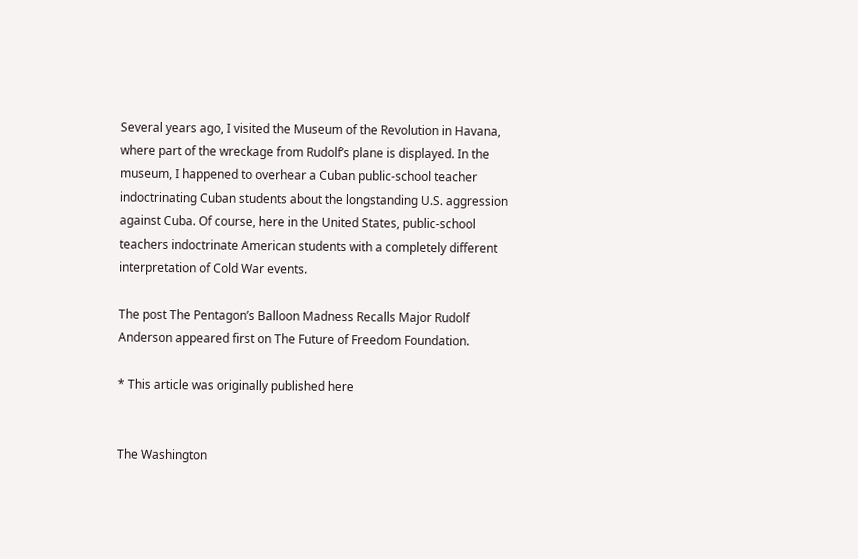Several years ago, I visited the Museum of the Revolution in Havana, where part of the wreckage from Rudolf’s plane is displayed. In the museum, I happened to overhear a Cuban public-school teacher indoctrinating Cuban students about the longstanding U.S. aggression against Cuba. Of course, here in the United States, public-school teachers indoctrinate American students with a completely different interpretation of Cold War events.

The post The Pentagon’s Balloon Madness Recalls Major Rudolf Anderson appeared first on The Future of Freedom Foundation.

* This article was originally published here


The Washington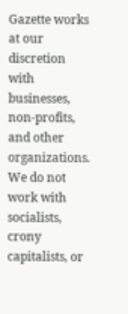Gazette works at our discretion with businesses, non-profits, and other organizations. We do not work with socialists, crony capitalists, or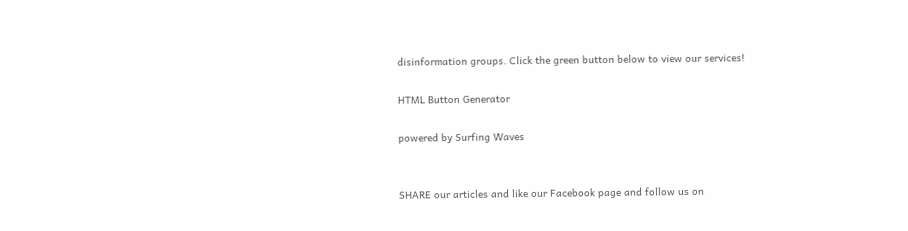disinformation groups. Click the green button below to view our services!

HTML Button Generator

powered by Surfing Waves


SHARE our articles and like our Facebook page and follow us on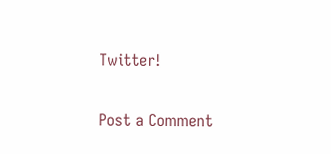Twitter!

Post a Comment